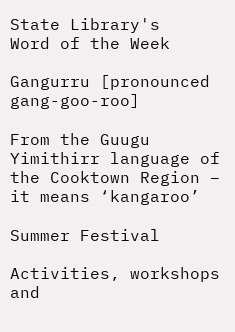State Library's
Word of the Week

Gangurru [pronounced gang-goo-roo]

From the Guugu Yimithirr language of the Cooktown Region – it means ‘kangaroo’

Summer Festival

Activities, workshops and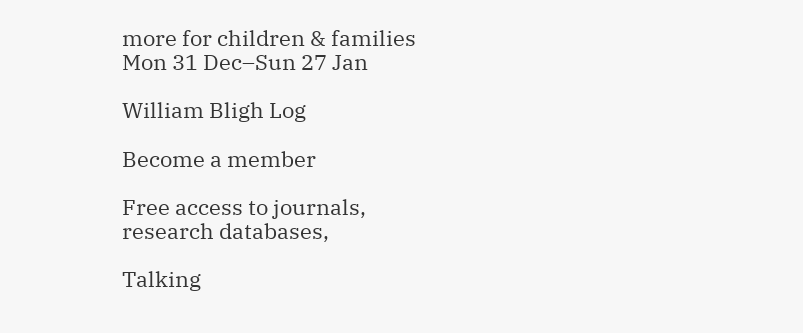more for children & families
Mon 31 Dec–Sun 27 Jan

William Bligh Log

Become a member

Free access to journals,
research databases,

Talking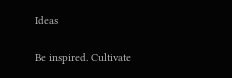Ideas

Be inspired. Cultivate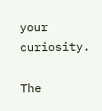your curiosity.

The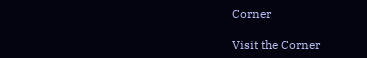Corner

Visit the Corner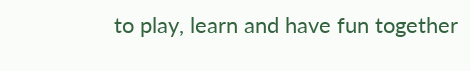to play, learn and have fun together